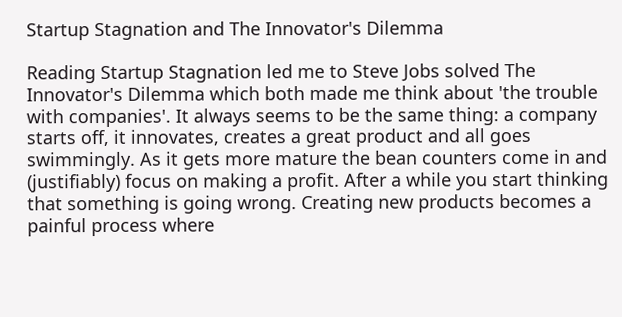Startup Stagnation and The Innovator's Dilemma

Reading Startup Stagnation led me to Steve Jobs solved The Innovator's Dilemma which both made me think about 'the trouble with companies'. It always seems to be the same thing: a company starts off, it innovates, creates a great product and all goes swimmingly. As it gets more mature the bean counters come in and (justifiably) focus on making a profit. After a while you start thinking that something is going wrong. Creating new products becomes a painful process where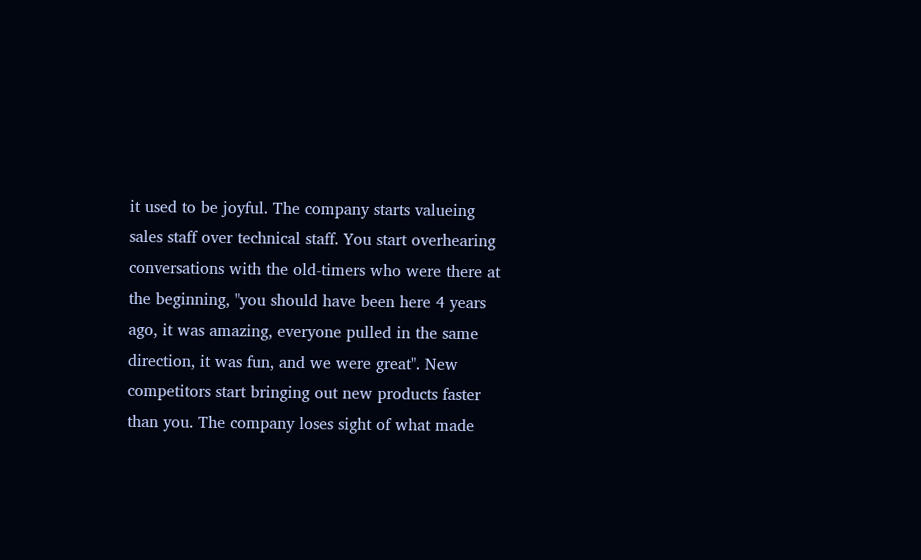it used to be joyful. The company starts valueing sales staff over technical staff. You start overhearing conversations with the old-timers who were there at the beginning, "you should have been here 4 years ago, it was amazing, everyone pulled in the same direction, it was fun, and we were great". New competitors start bringing out new products faster than you. The company loses sight of what made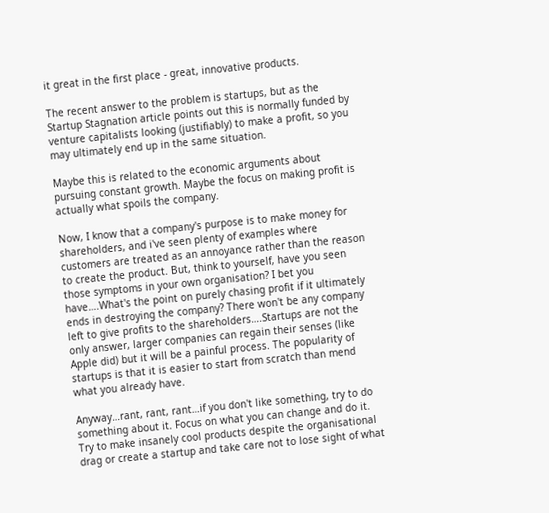it great in the first place - great, innovative products.

The recent answer to the problem is startups, but as the Startup Stagnation article points out this is normally funded by venture capitalists looking (justifiably) to make a profit, so you may ultimately end up in the same situation.

Maybe this is related to the economic arguments about pursuing constant growth. Maybe the focus on making profit is actually what spoils the company.

Now, I know that a company's purpose is to make money for shareholders, and i've seen plenty of examples where customers are treated as an annoyance rather than the reason to create the product. But, think to yourself, have you seen those symptoms in your own organisation? I bet you have….What's the point on purely chasing profit if it ultimately ends in destroying the company? There won't be any company left to give profits to the shareholders….Startups are not the only answer, larger companies can regain their senses (like Apple did) but it will be a painful process. The popularity of startups is that it is easier to start from scratch than mend what you already have.

Anyway…rant, rant, rant…if you don't like something, try to do something about it. Focus on what you can change and do it. Try to make insanely cool products despite the organisational drag or create a startup and take care not to lose sight of what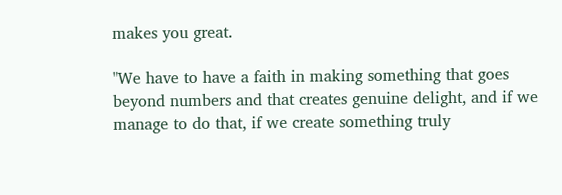makes you great.

"We have to have a faith in making something that goes beyond numbers and that creates genuine delight, and if we manage to do that, if we create something truly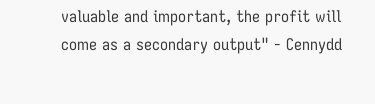valuable and important, the profit will come as a secondary output" - Cennydd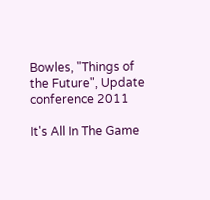Bowles, "Things of the Future", Update conference 2011

It's All In The Game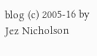blog (c) 2005-16 by Jez Nicholson